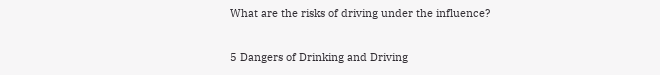What are the risks of driving under the influence?

5 Dangers of Drinking and Driving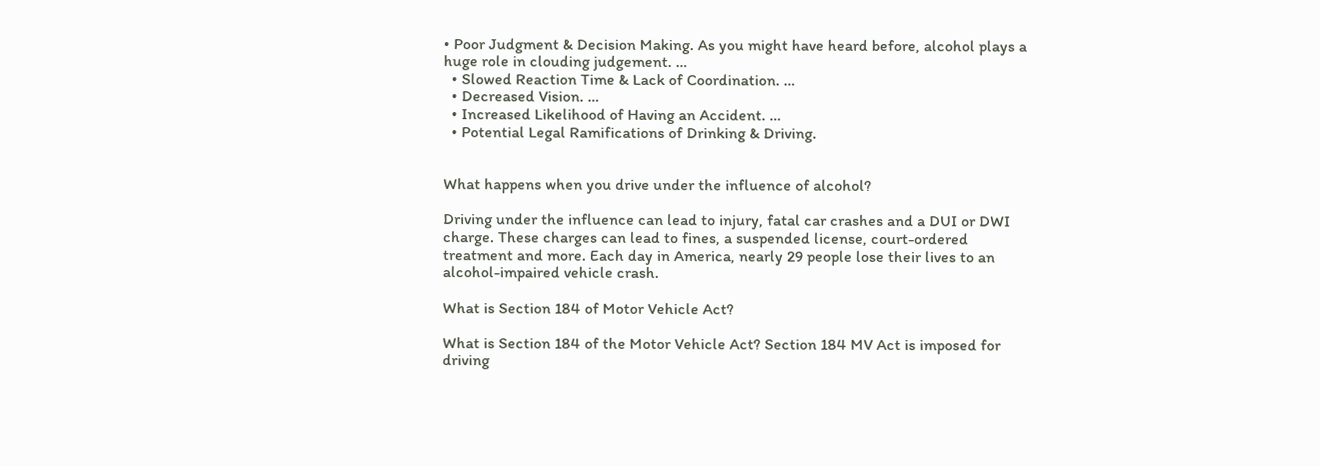• Poor Judgment & Decision Making. As you might have heard before, alcohol plays a huge role in clouding judgement. …
  • Slowed Reaction Time & Lack of Coordination. …
  • Decreased Vision. …
  • Increased Likelihood of Having an Accident. …
  • Potential Legal Ramifications of Drinking & Driving.


What happens when you drive under the influence of alcohol?

Driving under the influence can lead to injury, fatal car crashes and a DUI or DWI charge. These charges can lead to fines, a suspended license, court-ordered treatment and more. Each day in America, nearly 29 people lose their lives to an alcohol-impaired vehicle crash.

What is Section 184 of Motor Vehicle Act?

What is Section 184 of the Motor Vehicle Act? Section 184 MV Act is imposed for driving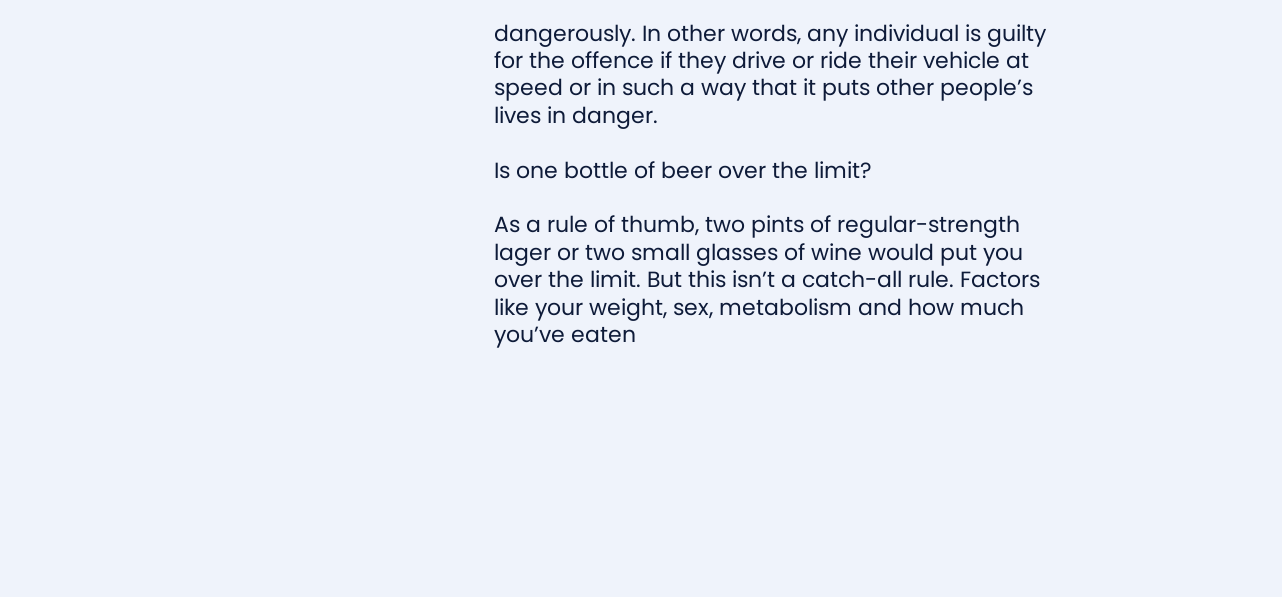dangerously. In other words, any individual is guilty for the offence if they drive or ride their vehicle at speed or in such a way that it puts other people’s lives in danger.

Is one bottle of beer over the limit?

As a rule of thumb, two pints of regular-strength lager or two small glasses of wine would put you over the limit. But this isn’t a catch-all rule. Factors like your weight, sex, metabolism and how much you’ve eaten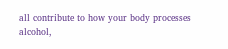all contribute to how your body processes alcohol,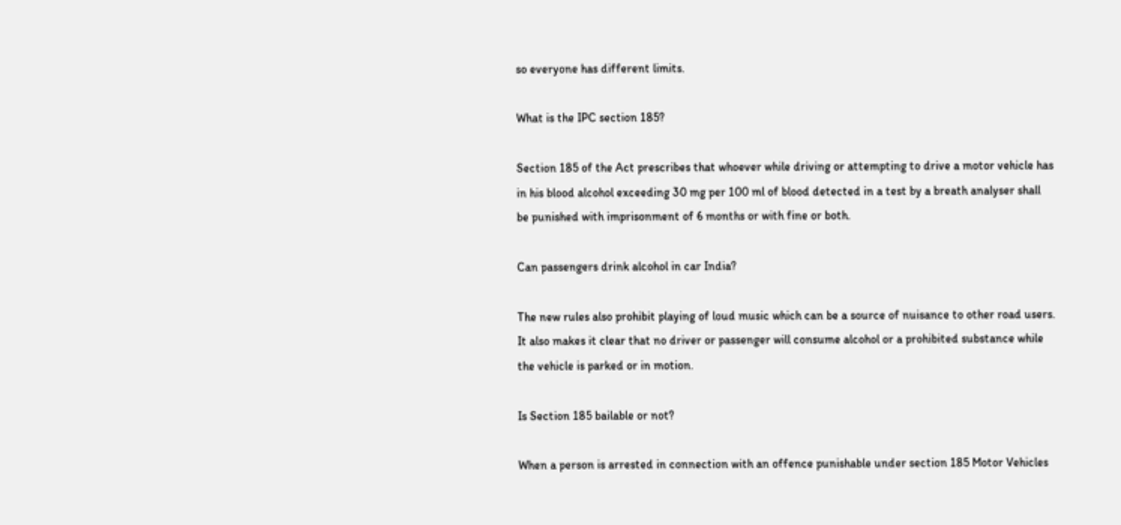so everyone has different limits.

What is the IPC section 185?

Section 185 of the Act prescribes that whoever while driving or attempting to drive a motor vehicle has in his blood alcohol exceeding 30 mg per 100 ml of blood detected in a test by a breath analyser shall be punished with imprisonment of 6 months or with fine or both.

Can passengers drink alcohol in car India?

The new rules also prohibit playing of loud music which can be a source of nuisance to other road users. It also makes it clear that no driver or passenger will consume alcohol or a prohibited substance while the vehicle is parked or in motion.

Is Section 185 bailable or not?

When a person is arrested in connection with an offence punishable under section 185 Motor Vehicles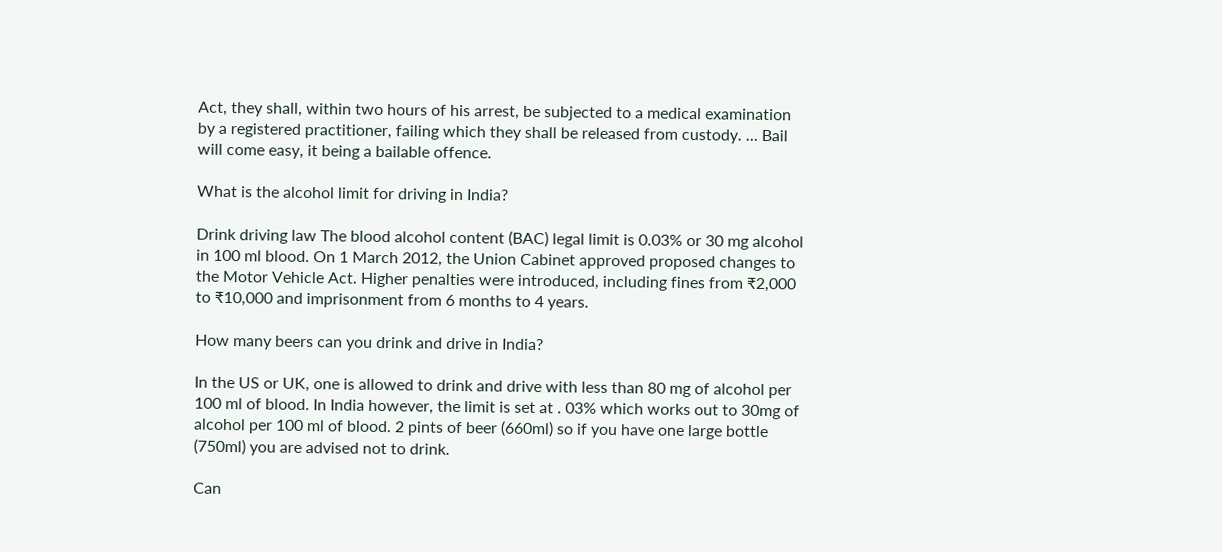Act, they shall, within two hours of his arrest, be subjected to a medical examination by a registered practitioner, failing which they shall be released from custody. … Bail will come easy, it being a bailable offence.

What is the alcohol limit for driving in India?

Drink driving law The blood alcohol content (BAC) legal limit is 0.03% or 30 mg alcohol in 100 ml blood. On 1 March 2012, the Union Cabinet approved proposed changes to the Motor Vehicle Act. Higher penalties were introduced, including fines from ₹2,000 to ₹10,000 and imprisonment from 6 months to 4 years.

How many beers can you drink and drive in India?

In the US or UK, one is allowed to drink and drive with less than 80 mg of alcohol per 100 ml of blood. In India however, the limit is set at . 03% which works out to 30mg of alcohol per 100 ml of blood. 2 pints of beer (660ml) so if you have one large bottle (750ml) you are advised not to drink.

Can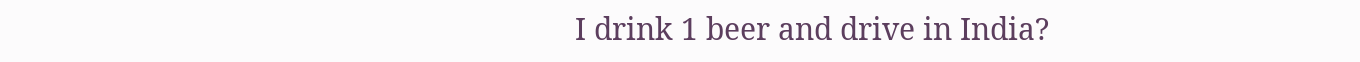I drink 1 beer and drive in India?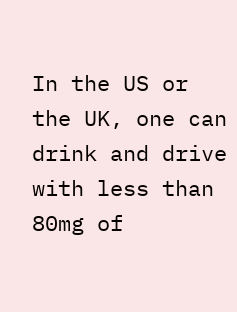In the US or the UK, one can drink and drive with less than 80mg of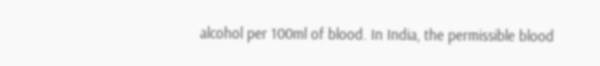alcohol per 100ml of blood. In India, the permissible blood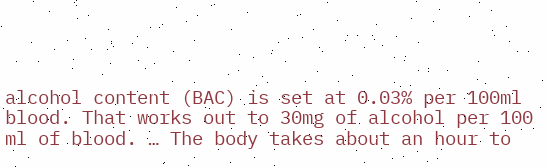alcohol content (BAC) is set at 0.03% per 100ml blood. That works out to 30mg of alcohol per 100 ml of blood. … The body takes about an hour to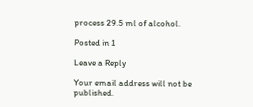process 29.5 ml of alcohol.

Posted in 1

Leave a Reply

Your email address will not be published.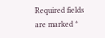Required fields are marked *